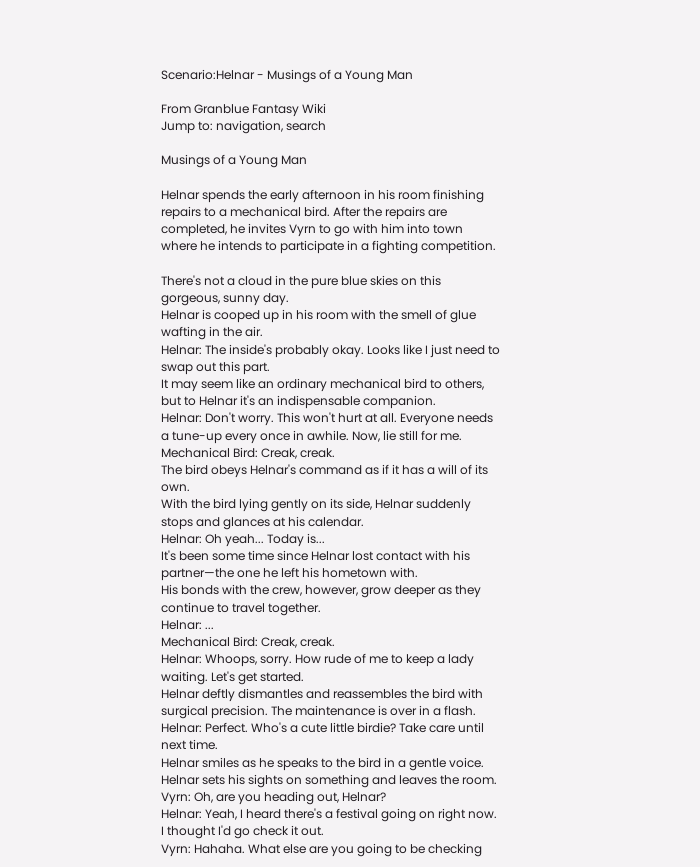Scenario:Helnar - Musings of a Young Man

From Granblue Fantasy Wiki
Jump to: navigation, search

Musings of a Young Man

Helnar spends the early afternoon in his room finishing repairs to a mechanical bird. After the repairs are completed, he invites Vyrn to go with him into town where he intends to participate in a fighting competition.

There's not a cloud in the pure blue skies on this gorgeous, sunny day.
Helnar is cooped up in his room with the smell of glue wafting in the air.
Helnar: The inside's probably okay. Looks like I just need to swap out this part.
It may seem like an ordinary mechanical bird to others, but to Helnar it's an indispensable companion.
Helnar: Don't worry. This won't hurt at all. Everyone needs a tune-up every once in awhile. Now, lie still for me.
Mechanical Bird: Creak, creak.
The bird obeys Helnar's command as if it has a will of its own.
With the bird lying gently on its side, Helnar suddenly stops and glances at his calendar.
Helnar: Oh yeah... Today is...
It's been some time since Helnar lost contact with his partner—the one he left his hometown with.
His bonds with the crew, however, grow deeper as they continue to travel together.
Helnar: ...
Mechanical Bird: Creak, creak.
Helnar: Whoops, sorry. How rude of me to keep a lady waiting. Let's get started.
Helnar deftly dismantles and reassembles the bird with surgical precision. The maintenance is over in a flash.
Helnar: Perfect. Who's a cute little birdie? Take care until next time.
Helnar smiles as he speaks to the bird in a gentle voice.
Helnar sets his sights on something and leaves the room.
Vyrn: Oh, are you heading out, Helnar?
Helnar: Yeah, I heard there's a festival going on right now. I thought I'd go check it out.
Vyrn: Hahaha. What else are you going to be checking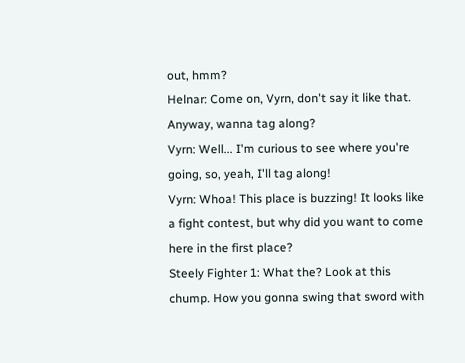out, hmm?
Helnar: Come on, Vyrn, don't say it like that. Anyway, wanna tag along?
Vyrn: Well... I'm curious to see where you're going, so, yeah, I'll tag along!
Vyrn: Whoa! This place is buzzing! It looks like a fight contest, but why did you want to come here in the first place?
Steely Fighter 1: What the? Look at this chump. How you gonna swing that sword with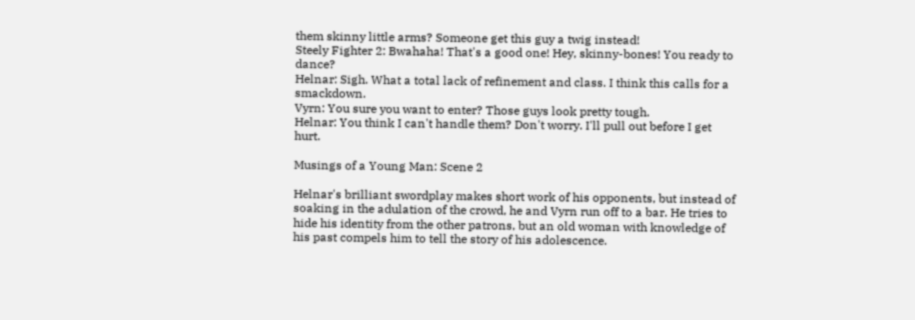them skinny little arms? Someone get this guy a twig instead!
Steely Fighter 2: Bwahaha! That's a good one! Hey, skinny-bones! You ready to dance?
Helnar: Sigh. What a total lack of refinement and class. I think this calls for a smackdown.
Vyrn: You sure you want to enter? Those guys look pretty tough.
Helnar: You think I can't handle them? Don't worry. I'll pull out before I get hurt.

Musings of a Young Man: Scene 2

Helnar's brilliant swordplay makes short work of his opponents, but instead of soaking in the adulation of the crowd, he and Vyrn run off to a bar. He tries to hide his identity from the other patrons, but an old woman with knowledge of his past compels him to tell the story of his adolescence.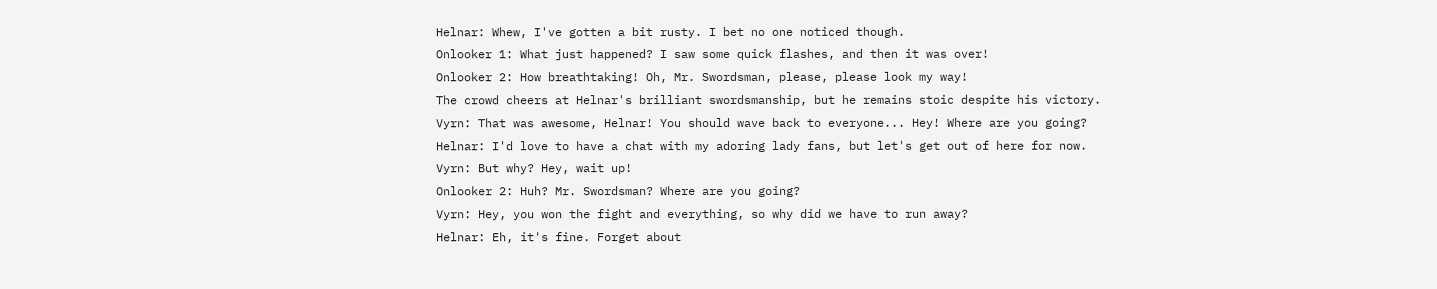Helnar: Whew, I've gotten a bit rusty. I bet no one noticed though.
Onlooker 1: What just happened? I saw some quick flashes, and then it was over!
Onlooker 2: How breathtaking! Oh, Mr. Swordsman, please, please look my way!
The crowd cheers at Helnar's brilliant swordsmanship, but he remains stoic despite his victory.
Vyrn: That was awesome, Helnar! You should wave back to everyone... Hey! Where are you going?
Helnar: I'd love to have a chat with my adoring lady fans, but let's get out of here for now.
Vyrn: But why? Hey, wait up!
Onlooker 2: Huh? Mr. Swordsman? Where are you going?
Vyrn: Hey, you won the fight and everything, so why did we have to run away?
Helnar: Eh, it's fine. Forget about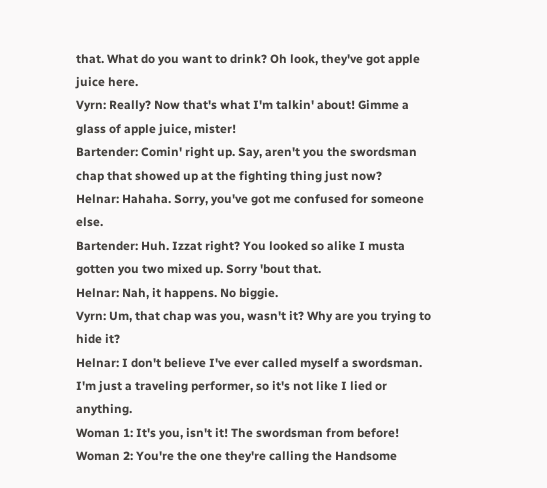that. What do you want to drink? Oh look, they've got apple juice here.
Vyrn: Really? Now that's what I'm talkin' about! Gimme a glass of apple juice, mister!
Bartender: Comin' right up. Say, aren't you the swordsman chap that showed up at the fighting thing just now?
Helnar: Hahaha. Sorry, you've got me confused for someone else.
Bartender: Huh. Izzat right? You looked so alike I musta gotten you two mixed up. Sorry 'bout that.
Helnar: Nah, it happens. No biggie.
Vyrn: Um, that chap was you, wasn't it? Why are you trying to hide it?
Helnar: I don't believe I've ever called myself a swordsman. I'm just a traveling performer, so it's not like I lied or anything.
Woman 1: It's you, isn't it! The swordsman from before!
Woman 2: You're the one they're calling the Handsome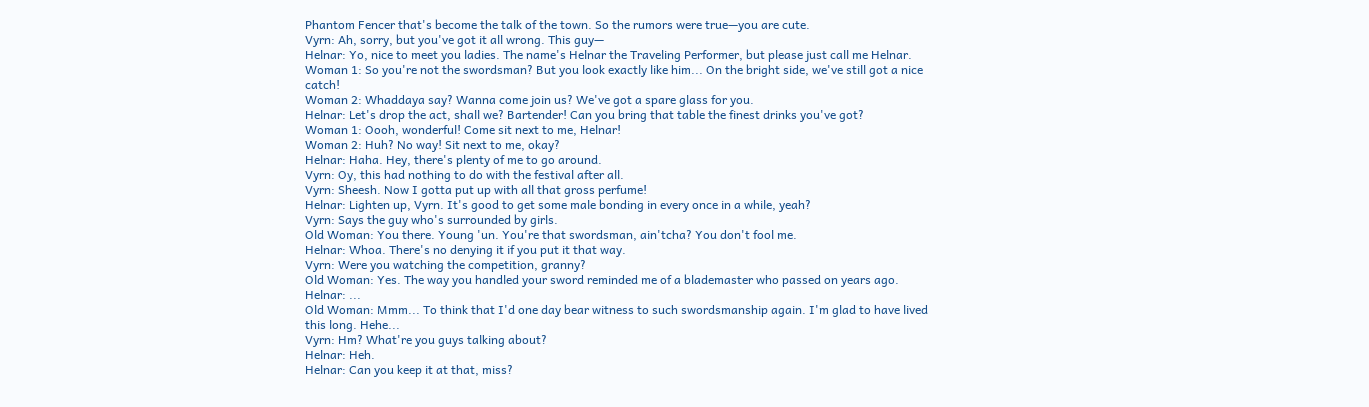Phantom Fencer that's become the talk of the town. So the rumors were true—you are cute.
Vyrn: Ah, sorry, but you've got it all wrong. This guy—
Helnar: Yo, nice to meet you ladies. The name's Helnar the Traveling Performer, but please just call me Helnar.
Woman 1: So you're not the swordsman? But you look exactly like him... On the bright side, we've still got a nice catch!
Woman 2: Whaddaya say? Wanna come join us? We've got a spare glass for you.
Helnar: Let's drop the act, shall we? Bartender! Can you bring that table the finest drinks you've got?
Woman 1: Oooh, wonderful! Come sit next to me, Helnar!
Woman 2: Huh? No way! Sit next to me, okay?
Helnar: Haha. Hey, there's plenty of me to go around.
Vyrn: Oy, this had nothing to do with the festival after all.
Vyrn: Sheesh. Now I gotta put up with all that gross perfume!
Helnar: Lighten up, Vyrn. It's good to get some male bonding in every once in a while, yeah?
Vyrn: Says the guy who's surrounded by girls.
Old Woman: You there. Young 'un. You're that swordsman, ain'tcha? You don't fool me.
Helnar: Whoa. There's no denying it if you put it that way.
Vyrn: Were you watching the competition, granny?
Old Woman: Yes. The way you handled your sword reminded me of a blademaster who passed on years ago.
Helnar: ...
Old Woman: Mmm... To think that I'd one day bear witness to such swordsmanship again. I'm glad to have lived this long. Hehe...
Vyrn: Hm? What're you guys talking about?
Helnar: Heh.
Helnar: Can you keep it at that, miss?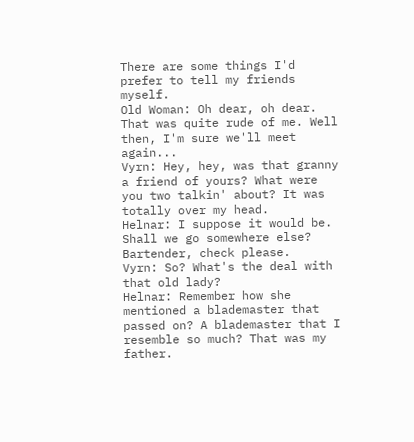There are some things I'd prefer to tell my friends myself.
Old Woman: Oh dear, oh dear. That was quite rude of me. Well then, I'm sure we'll meet again...
Vyrn: Hey, hey, was that granny a friend of yours? What were you two talkin' about? It was totally over my head.
Helnar: I suppose it would be. Shall we go somewhere else? Bartender, check please.
Vyrn: So? What's the deal with that old lady?
Helnar: Remember how she mentioned a blademaster that passed on? A blademaster that I resemble so much? That was my father.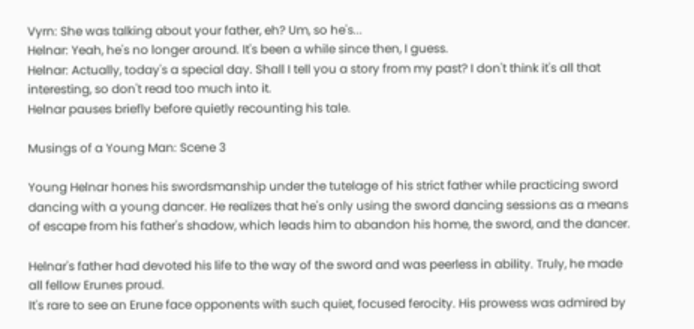Vyrn: She was talking about your father, eh? Um, so he's...
Helnar: Yeah, he's no longer around. It's been a while since then, I guess.
Helnar: Actually, today's a special day. Shall I tell you a story from my past? I don't think it's all that interesting, so don't read too much into it.
Helnar pauses briefly before quietly recounting his tale.

Musings of a Young Man: Scene 3

Young Helnar hones his swordsmanship under the tutelage of his strict father while practicing sword dancing with a young dancer. He realizes that he's only using the sword dancing sessions as a means of escape from his father's shadow, which leads him to abandon his home, the sword, and the dancer.

Helnar's father had devoted his life to the way of the sword and was peerless in ability. Truly, he made all fellow Erunes proud.
It's rare to see an Erune face opponents with such quiet, focused ferocity. His prowess was admired by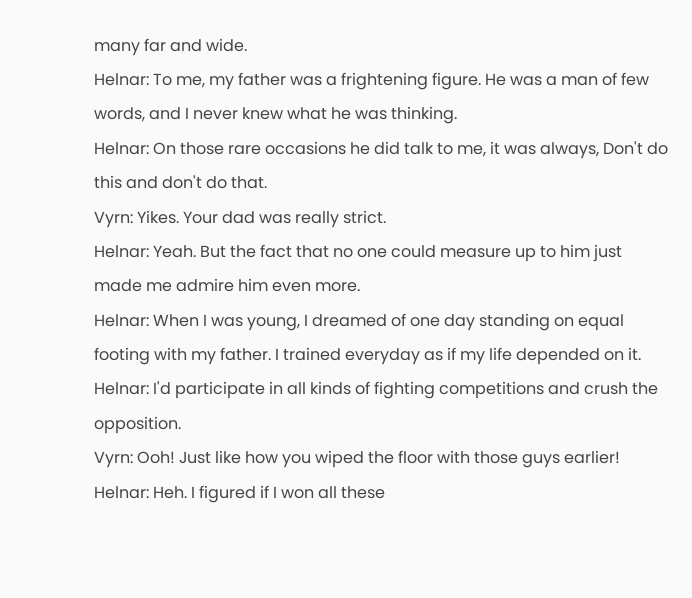many far and wide.
Helnar: To me, my father was a frightening figure. He was a man of few words, and I never knew what he was thinking.
Helnar: On those rare occasions he did talk to me, it was always, Don't do this and don't do that.
Vyrn: Yikes. Your dad was really strict.
Helnar: Yeah. But the fact that no one could measure up to him just made me admire him even more.
Helnar: When I was young, I dreamed of one day standing on equal footing with my father. I trained everyday as if my life depended on it.
Helnar: I'd participate in all kinds of fighting competitions and crush the opposition.
Vyrn: Ooh! Just like how you wiped the floor with those guys earlier!
Helnar: Heh. I figured if I won all these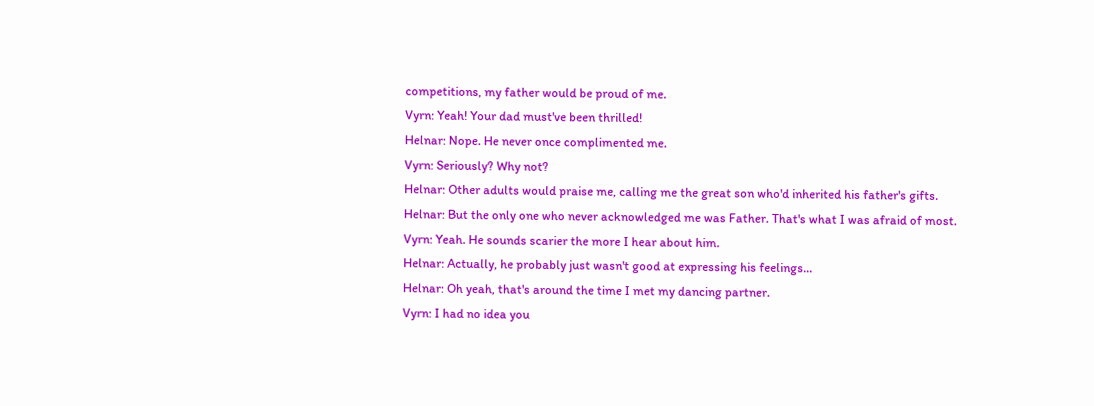competitions, my father would be proud of me.
Vyrn: Yeah! Your dad must've been thrilled!
Helnar: Nope. He never once complimented me.
Vyrn: Seriously? Why not?
Helnar: Other adults would praise me, calling me the great son who'd inherited his father's gifts.
Helnar: But the only one who never acknowledged me was Father. That's what I was afraid of most.
Vyrn: Yeah. He sounds scarier the more I hear about him.
Helnar: Actually, he probably just wasn't good at expressing his feelings...
Helnar: Oh yeah, that's around the time I met my dancing partner.
Vyrn: I had no idea you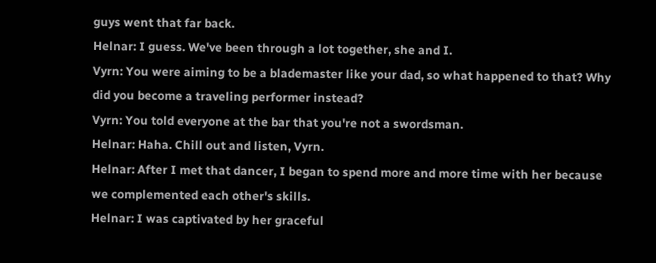guys went that far back.
Helnar: I guess. We've been through a lot together, she and I.
Vyrn: You were aiming to be a blademaster like your dad, so what happened to that? Why did you become a traveling performer instead?
Vyrn: You told everyone at the bar that you're not a swordsman.
Helnar: Haha. Chill out and listen, Vyrn.
Helnar: After I met that dancer, I began to spend more and more time with her because we complemented each other's skills.
Helnar: I was captivated by her graceful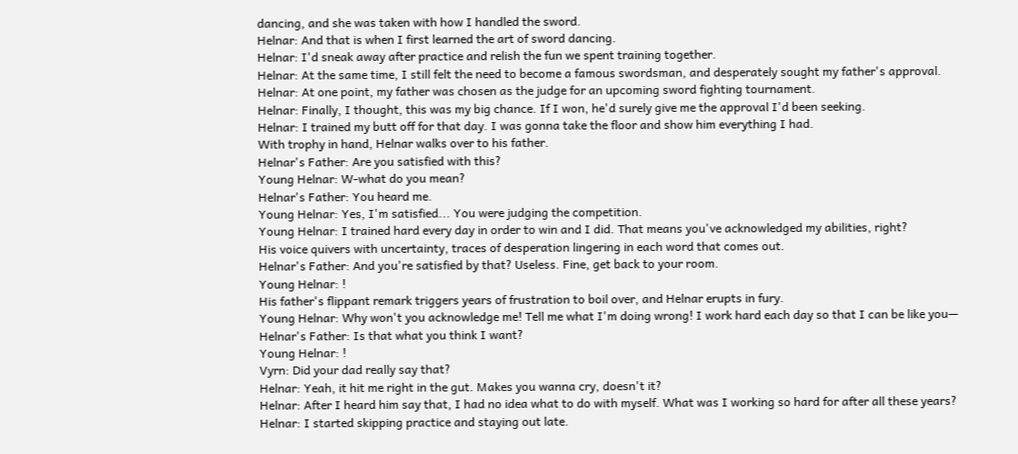dancing, and she was taken with how I handled the sword.
Helnar: And that is when I first learned the art of sword dancing.
Helnar: I'd sneak away after practice and relish the fun we spent training together.
Helnar: At the same time, I still felt the need to become a famous swordsman, and desperately sought my father's approval.
Helnar: At one point, my father was chosen as the judge for an upcoming sword fighting tournament.
Helnar: Finally, I thought, this was my big chance. If I won, he'd surely give me the approval I'd been seeking.
Helnar: I trained my butt off for that day. I was gonna take the floor and show him everything I had.
With trophy in hand, Helnar walks over to his father.
Helnar's Father: Are you satisfied with this?
Young Helnar: W-what do you mean?
Helnar's Father: You heard me.
Young Helnar: Yes, I'm satisfied... You were judging the competition.
Young Helnar: I trained hard every day in order to win and I did. That means you've acknowledged my abilities, right?
His voice quivers with uncertainty, traces of desperation lingering in each word that comes out.
Helnar's Father: And you're satisfied by that? Useless. Fine, get back to your room.
Young Helnar: !
His father's flippant remark triggers years of frustration to boil over, and Helnar erupts in fury.
Young Helnar: Why won't you acknowledge me! Tell me what I'm doing wrong! I work hard each day so that I can be like you—
Helnar's Father: Is that what you think I want?
Young Helnar: !
Vyrn: Did your dad really say that?
Helnar: Yeah, it hit me right in the gut. Makes you wanna cry, doesn't it?
Helnar: After I heard him say that, I had no idea what to do with myself. What was I working so hard for after all these years?
Helnar: I started skipping practice and staying out late.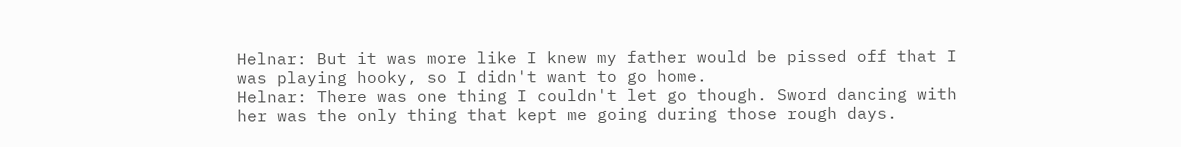Helnar: But it was more like I knew my father would be pissed off that I was playing hooky, so I didn't want to go home.
Helnar: There was one thing I couldn't let go though. Sword dancing with her was the only thing that kept me going during those rough days.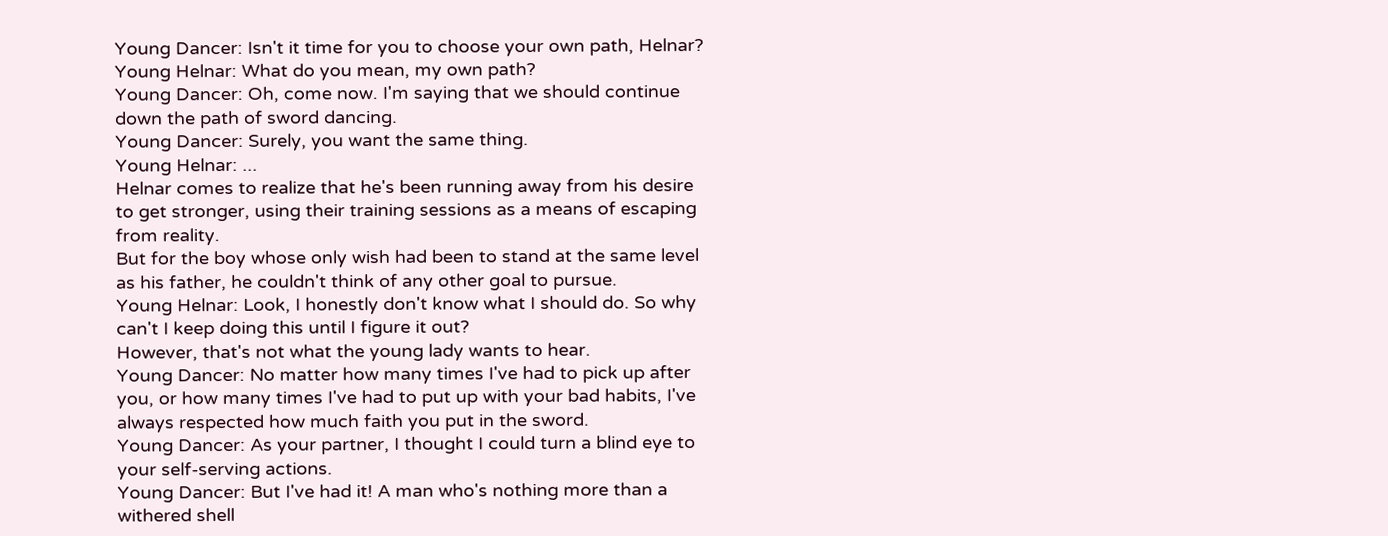Young Dancer: Isn't it time for you to choose your own path, Helnar?
Young Helnar: What do you mean, my own path?
Young Dancer: Oh, come now. I'm saying that we should continue down the path of sword dancing.
Young Dancer: Surely, you want the same thing.
Young Helnar: ...
Helnar comes to realize that he's been running away from his desire to get stronger, using their training sessions as a means of escaping from reality.
But for the boy whose only wish had been to stand at the same level as his father, he couldn't think of any other goal to pursue.
Young Helnar: Look, I honestly don't know what I should do. So why can't I keep doing this until I figure it out?
However, that's not what the young lady wants to hear.
Young Dancer: No matter how many times I've had to pick up after you, or how many times I've had to put up with your bad habits, I've always respected how much faith you put in the sword.
Young Dancer: As your partner, I thought I could turn a blind eye to your self-serving actions.
Young Dancer: But I've had it! A man who's nothing more than a withered shell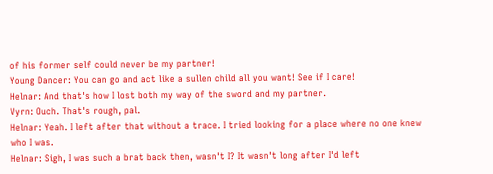of his former self could never be my partner!
Young Dancer: You can go and act like a sullen child all you want! See if I care!
Helnar: And that's how I lost both my way of the sword and my partner.
Vyrn: Ouch. That's rough, pal.
Helnar: Yeah. I left after that without a trace. I tried looking for a place where no one knew who I was.
Helnar: Sigh, I was such a brat back then, wasn't I? It wasn't long after I'd left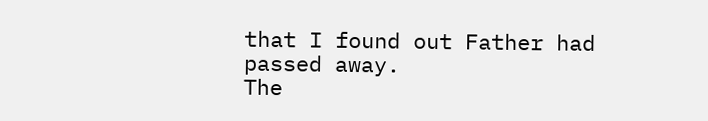that I found out Father had passed away.
The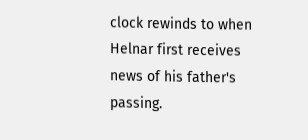clock rewinds to when Helnar first receives news of his father's passing.